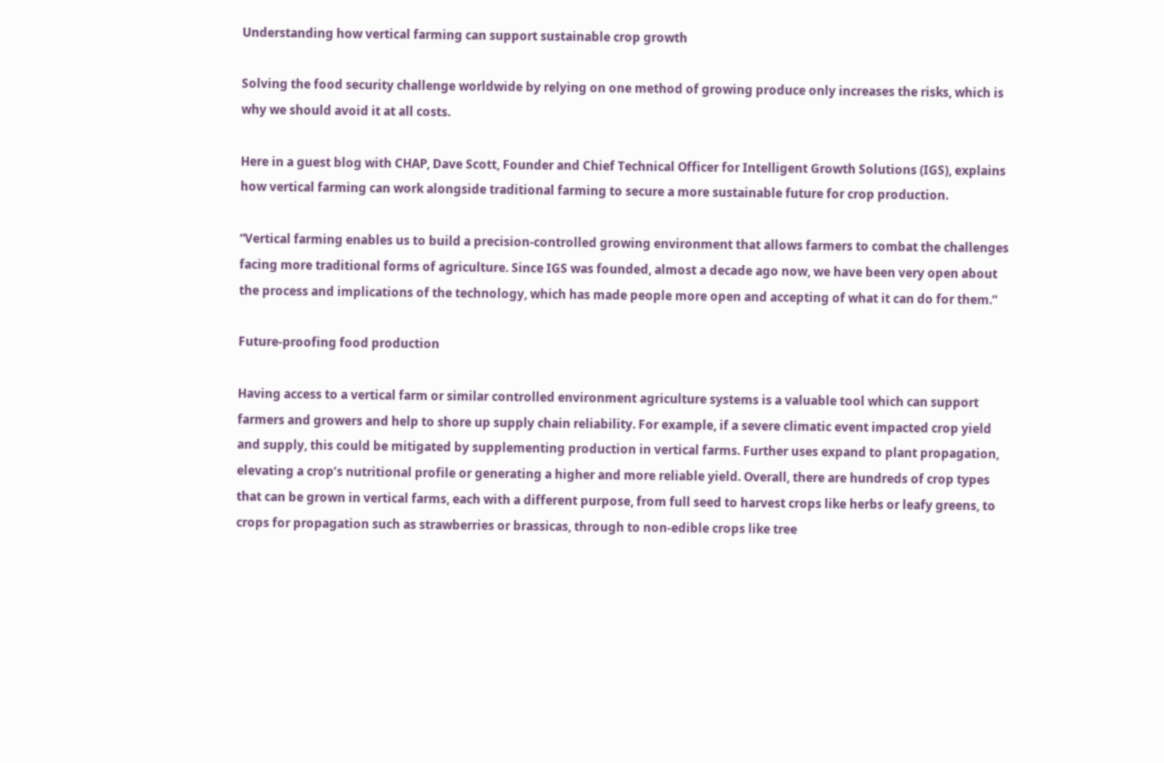Understanding how vertical farming can support sustainable crop growth

Solving the food security challenge worldwide by relying on one method of growing produce only increases the risks, which is why we should avoid it at all costs.

Here in a guest blog with CHAP, Dave Scott, Founder and Chief Technical Officer for Intelligent Growth Solutions (IGS), explains how vertical farming can work alongside traditional farming to secure a more sustainable future for crop production.

“Vertical farming enables us to build a precision-controlled growing environment that allows farmers to combat the challenges facing more traditional forms of agriculture. Since IGS was founded, almost a decade ago now, we have been very open about the process and implications of the technology, which has made people more open and accepting of what it can do for them.”

Future-proofing food production

Having access to a vertical farm or similar controlled environment agriculture systems is a valuable tool which can support farmers and growers and help to shore up supply chain reliability. For example, if a severe climatic event impacted crop yield and supply, this could be mitigated by supplementing production in vertical farms. Further uses expand to plant propagation, elevating a crop’s nutritional profile or generating a higher and more reliable yield. Overall, there are hundreds of crop types that can be grown in vertical farms, each with a different purpose, from full seed to harvest crops like herbs or leafy greens, to crops for propagation such as strawberries or brassicas, through to non-edible crops like tree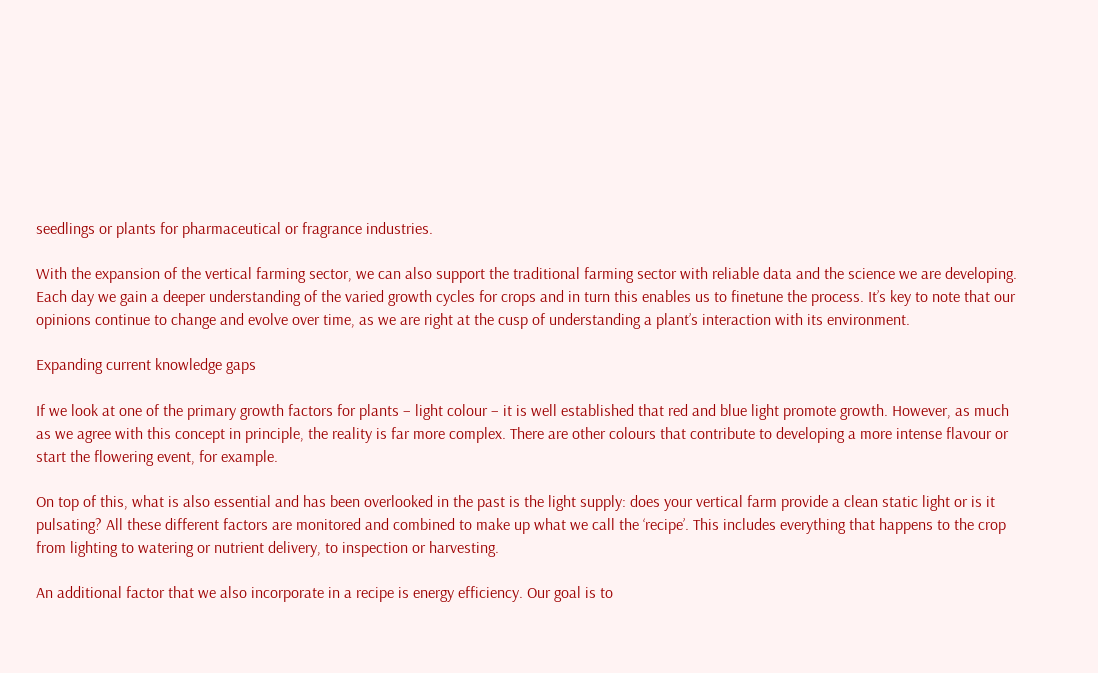seedlings or plants for pharmaceutical or fragrance industries.

With the expansion of the vertical farming sector, we can also support the traditional farming sector with reliable data and the science we are developing. Each day we gain a deeper understanding of the varied growth cycles for crops and in turn this enables us to finetune the process. It’s key to note that our opinions continue to change and evolve over time, as we are right at the cusp of understanding a plant’s interaction with its environment.

Expanding current knowledge gaps

If we look at one of the primary growth factors for plants – light colour – it is well established that red and blue light promote growth. However, as much as we agree with this concept in principle, the reality is far more complex. There are other colours that contribute to developing a more intense flavour or start the flowering event, for example.

On top of this, what is also essential and has been overlooked in the past is the light supply: does your vertical farm provide a clean static light or is it pulsating? All these different factors are monitored and combined to make up what we call the ‘recipe’. This includes everything that happens to the crop from lighting to watering or nutrient delivery, to inspection or harvesting.

An additional factor that we also incorporate in a recipe is energy efficiency. Our goal is to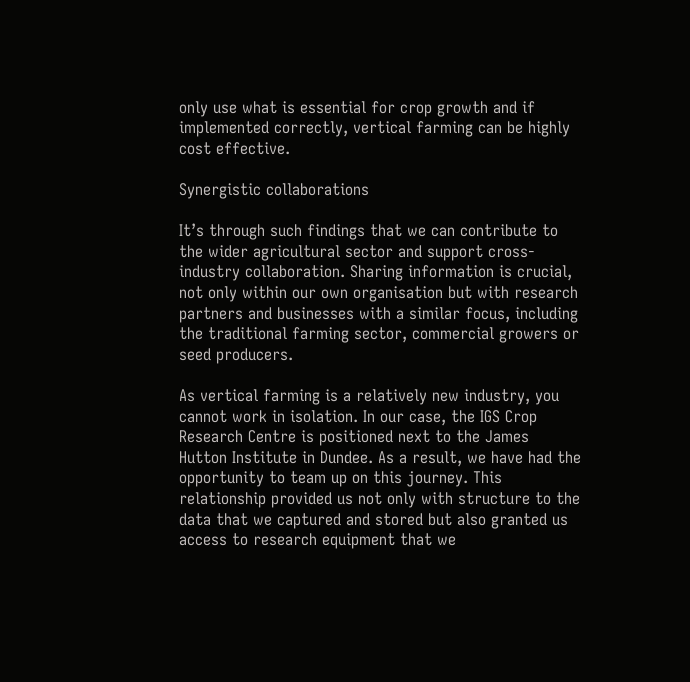only use what is essential for crop growth and if implemented correctly, vertical farming can be highly cost effective.

Synergistic collaborations

It’s through such findings that we can contribute to the wider agricultural sector and support cross-industry collaboration. Sharing information is crucial, not only within our own organisation but with research partners and businesses with a similar focus, including the traditional farming sector, commercial growers or seed producers.

As vertical farming is a relatively new industry, you cannot work in isolation. In our case, the IGS Crop Research Centre is positioned next to the James Hutton Institute in Dundee. As a result, we have had the opportunity to team up on this journey. This relationship provided us not only with structure to the data that we captured and stored but also granted us access to research equipment that we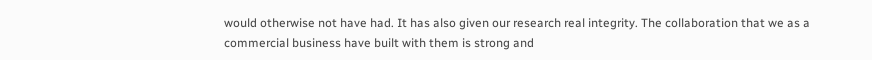would otherwise not have had. It has also given our research real integrity. The collaboration that we as a commercial business have built with them is strong and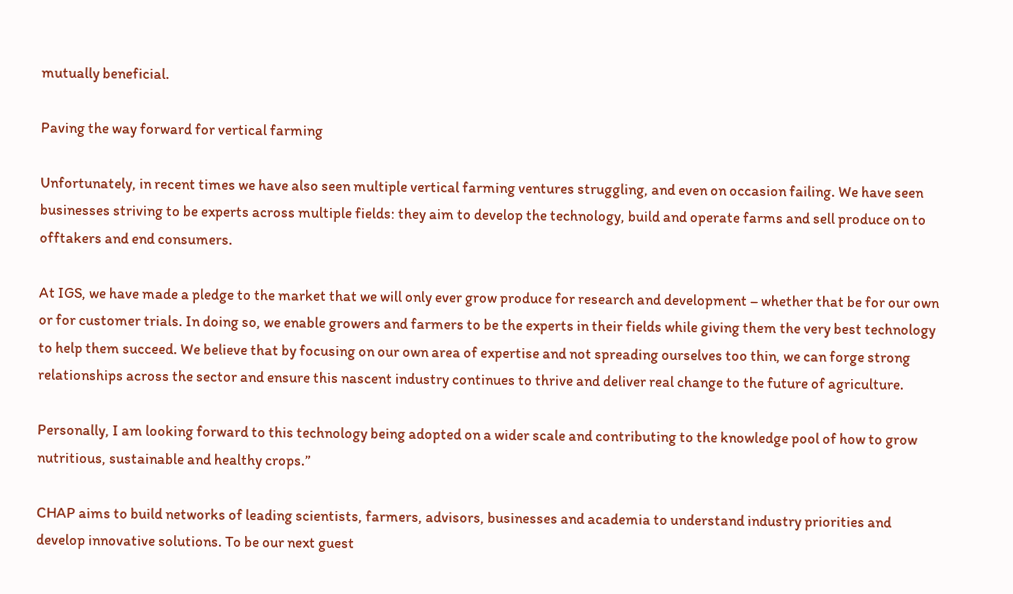mutually beneficial.

Paving the way forward for vertical farming

Unfortunately, in recent times we have also seen multiple vertical farming ventures struggling, and even on occasion failing. We have seen businesses striving to be experts across multiple fields: they aim to develop the technology, build and operate farms and sell produce on to offtakers and end consumers.

At IGS, we have made a pledge to the market that we will only ever grow produce for research and development – whether that be for our own or for customer trials. In doing so, we enable growers and farmers to be the experts in their fields while giving them the very best technology to help them succeed. We believe that by focusing on our own area of expertise and not spreading ourselves too thin, we can forge strong relationships across the sector and ensure this nascent industry continues to thrive and deliver real change to the future of agriculture.

Personally, I am looking forward to this technology being adopted on a wider scale and contributing to the knowledge pool of how to grow nutritious, sustainable and healthy crops.”

CHAP aims to build networks of leading scientists, farmers, advisors, businesses and academia to understand industry priorities and develop innovative solutions. To be our next guest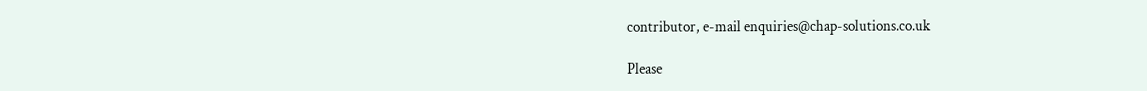contributor, e-mail enquiries@chap-solutions.co.uk

Please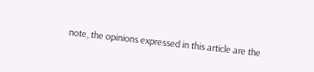note, the opinions expressed in this article are the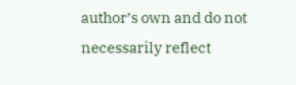author’s own and do not necessarily reflect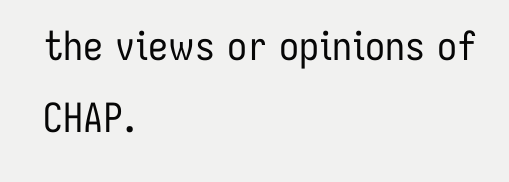the views or opinions of CHAP.